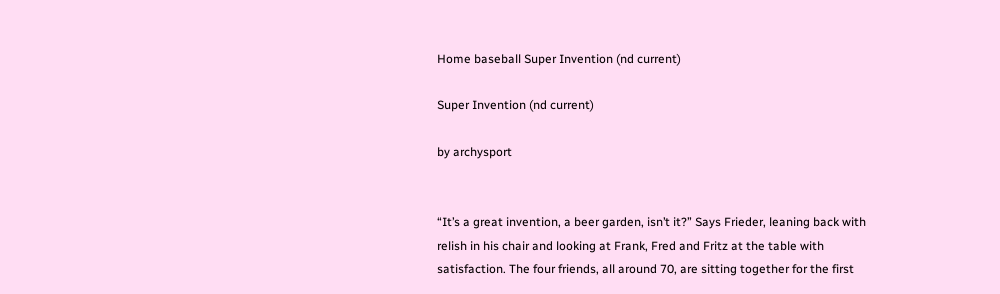Home baseball Super Invention (nd current)

Super Invention (nd current)

by archysport


“It’s a great invention, a beer garden, isn’t it?” Says Frieder, leaning back with relish in his chair and looking at Frank, Fred and Fritz at the table with satisfaction. The four friends, all around 70, are sitting together for the first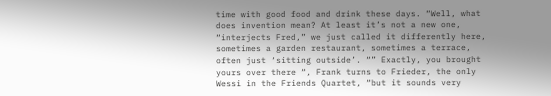time with good food and drink these days. “Well, what does invention mean? At least it’s not a new one, “interjects Fred,” we just called it differently here, sometimes a garden restaurant, sometimes a terrace, often just ‘sitting outside’. “” Exactly, you brought yours over there “, Frank turns to Frieder, the only Wessi in the Friends Quartet, “but it sounds very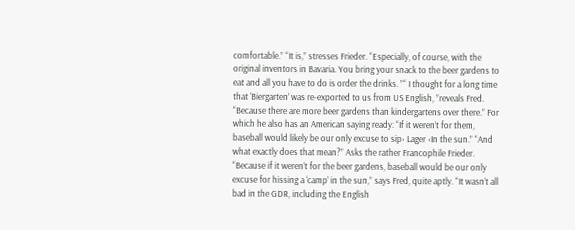comfortable.” “It is,” stresses Frieder. “Especially, of course, with the original inventors in Bavaria. You bring your snack to the beer gardens to eat and all you have to do is order the drinks. ”“ I thought for a long time that ‘Biergarten’ was re-exported to us from US English, ”reveals Fred. “Because there are more beer gardens than kindergartens over there.” For which he also has an American saying ready: “If it weren’t for them, baseball would likely be our only excuse to sip› Lager ‹In the sun.” “And what exactly does that mean?” Asks the rather Francophile Frieder. “Because if it weren’t for the beer gardens, baseball would be our only excuse for hissing a ‘camp’ in the sun,” says Fred, quite aptly. “It wasn’t all bad in the GDR, including the English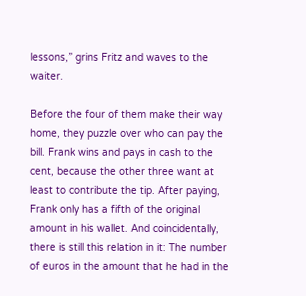lessons,” grins Fritz and waves to the waiter.

Before the four of them make their way home, they puzzle over who can pay the bill. Frank wins and pays in cash to the cent, because the other three want at least to contribute the tip. After paying, Frank only has a fifth of the original amount in his wallet. And coincidentally, there is still this relation in it: The number of euros in the amount that he had in the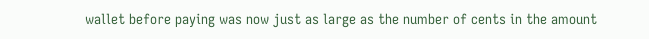wallet before paying was now just as large as the number of cents in the amount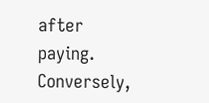after paying. Conversely,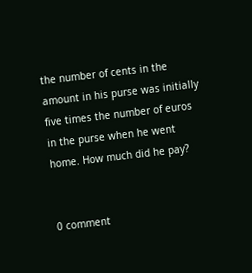the number of cents in the amount in his purse was initially five times the number of euros in the purse when he went home. How much did he pay?


0 comment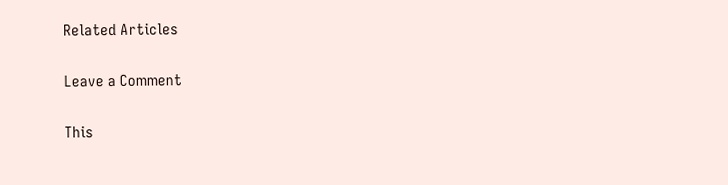Related Articles

Leave a Comment

This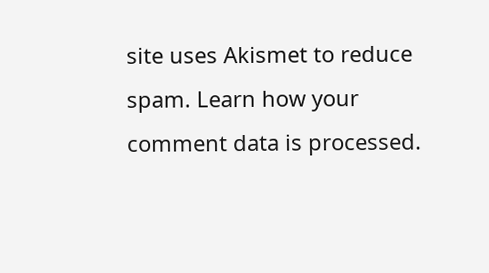site uses Akismet to reduce spam. Learn how your comment data is processed.